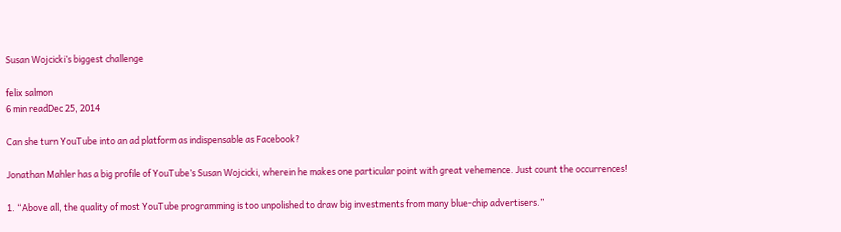Susan Wojcicki’s biggest challenge

felix salmon
6 min readDec 25, 2014

Can she turn YouTube into an ad platform as indispensable as Facebook?

Jonathan Mahler has a big profile of YouTube’s Susan Wojcicki, wherein he makes one particular point with great vehemence. Just count the occurrences!

1. “Above all, the quality of most YouTube programming is too unpolished to draw big investments from many blue-chip advertisers.”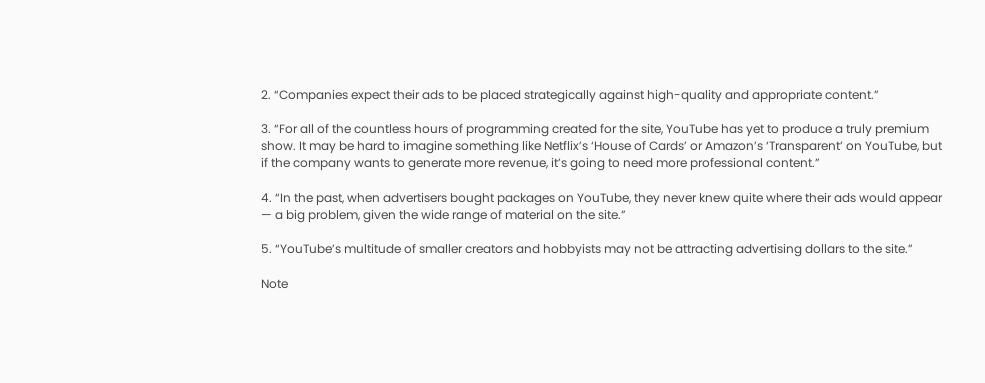2. “Companies expect their ads to be placed strategically against high-quality and appropriate content.”

3. “For all of the countless hours of programming created for the site, YouTube has yet to produce a truly premium show. It may be hard to imagine something like Netflix’s ‘House of Cards’ or Amazon’s ‘Transparent’ on YouTube, but if the company wants to generate more revenue, it’s going to need more professional content.”

4. “In the past, when advertisers bought packages on YouTube, they never knew quite where their ads would appear — a big problem, given the wide range of material on the site.”

5. “YouTube’s multitude of smaller creators and hobbyists may not be attracting advertising dollars to the site.”

Note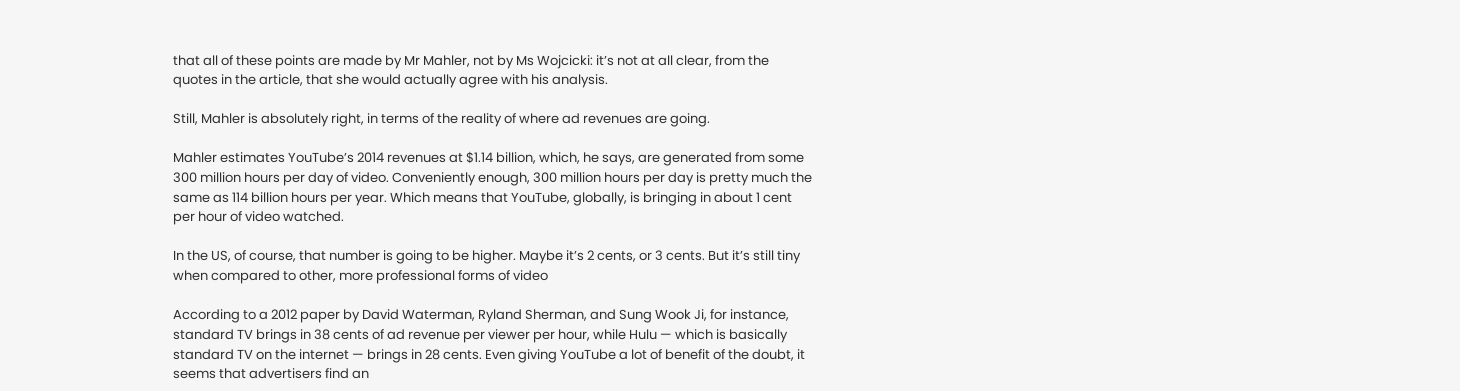that all of these points are made by Mr Mahler, not by Ms Wojcicki: it’s not at all clear, from the quotes in the article, that she would actually agree with his analysis.

Still, Mahler is absolutely right, in terms of the reality of where ad revenues are going.

Mahler estimates YouTube’s 2014 revenues at $1.14 billion, which, he says, are generated from some 300 million hours per day of video. Conveniently enough, 300 million hours per day is pretty much the same as 114 billion hours per year. Which means that YouTube, globally, is bringing in about 1 cent per hour of video watched.

In the US, of course, that number is going to be higher. Maybe it’s 2 cents, or 3 cents. But it’s still tiny when compared to other, more professional forms of video

According to a 2012 paper by David Waterman, Ryland Sherman, and Sung Wook Ji, for instance, standard TV brings in 38 cents of ad revenue per viewer per hour, while Hulu — which is basically standard TV on the internet — brings in 28 cents. Even giving YouTube a lot of benefit of the doubt, it seems that advertisers find an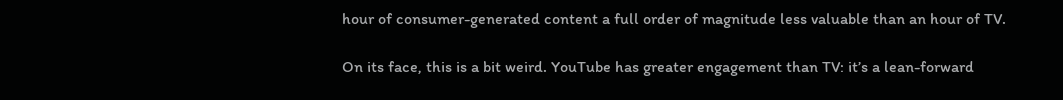hour of consumer-generated content a full order of magnitude less valuable than an hour of TV.

On its face, this is a bit weird. YouTube has greater engagement than TV: it’s a lean-forward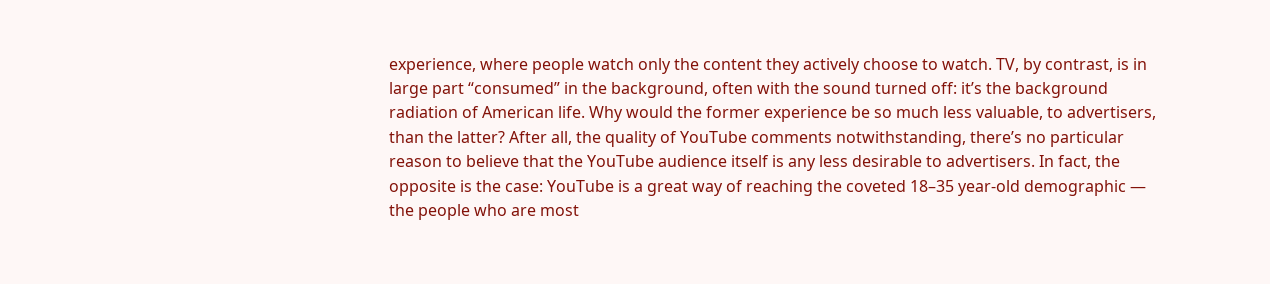experience, where people watch only the content they actively choose to watch. TV, by contrast, is in large part “consumed” in the background, often with the sound turned off: it’s the background radiation of American life. Why would the former experience be so much less valuable, to advertisers, than the latter? After all, the quality of YouTube comments notwithstanding, there’s no particular reason to believe that the YouTube audience itself is any less desirable to advertisers. In fact, the opposite is the case: YouTube is a great way of reaching the coveted 18–35 year-old demographic — the people who are most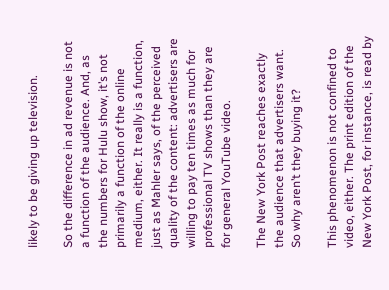likely to be giving up television.

So the difference in ad revenue is not a function of the audience. And, as the numbers for Hulu show, it’s not primarily a function of the online medium, either. It really is a function, just as Mahler says, of the perceived quality of the content: advertisers are willing to pay ten times as much for professional TV shows than they are for general YouTube video.

The New York Post reaches exactly the audience that advertisers want. So why aren’t they buying it?

This phenomenon is not confined to video, either. The print edition of the New York Post, for instance, is read by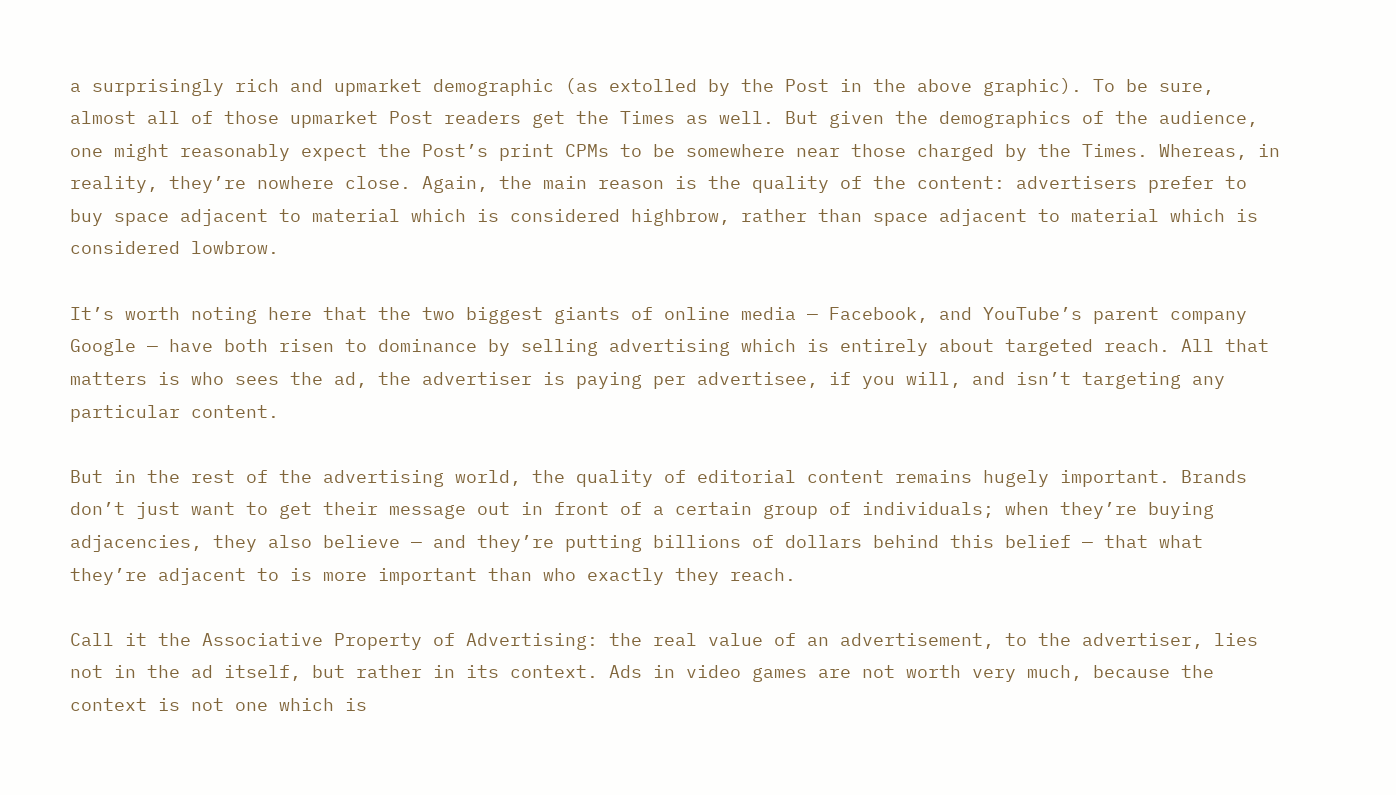a surprisingly rich and upmarket demographic (as extolled by the Post in the above graphic). To be sure, almost all of those upmarket Post readers get the Times as well. But given the demographics of the audience, one might reasonably expect the Post’s print CPMs to be somewhere near those charged by the Times. Whereas, in reality, they’re nowhere close. Again, the main reason is the quality of the content: advertisers prefer to buy space adjacent to material which is considered highbrow, rather than space adjacent to material which is considered lowbrow.

It’s worth noting here that the two biggest giants of online media — Facebook, and YouTube’s parent company Google — have both risen to dominance by selling advertising which is entirely about targeted reach. All that matters is who sees the ad, the advertiser is paying per advertisee, if you will, and isn’t targeting any particular content.

But in the rest of the advertising world, the quality of editorial content remains hugely important. Brands don’t just want to get their message out in front of a certain group of individuals; when they’re buying adjacencies, they also believe — and they’re putting billions of dollars behind this belief — that what they’re adjacent to is more important than who exactly they reach.

Call it the Associative Property of Advertising: the real value of an advertisement, to the advertiser, lies not in the ad itself, but rather in its context. Ads in video games are not worth very much, because the context is not one which is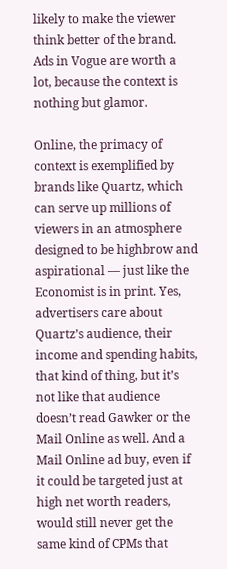likely to make the viewer think better of the brand. Ads in Vogue are worth a lot, because the context is nothing but glamor.

Online, the primacy of context is exemplified by brands like Quartz, which can serve up millions of viewers in an atmosphere designed to be highbrow and aspirational — just like the Economist is in print. Yes, advertisers care about Quartz’s audience, their income and spending habits, that kind of thing, but it’s not like that audience doesn’t read Gawker or the Mail Online as well. And a Mail Online ad buy, even if it could be targeted just at high net worth readers, would still never get the same kind of CPMs that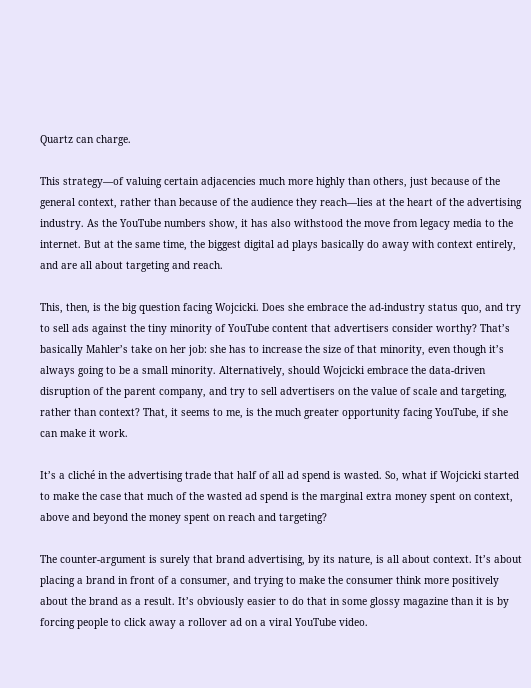Quartz can charge.

This strategy—of valuing certain adjacencies much more highly than others, just because of the general context, rather than because of the audience they reach—lies at the heart of the advertising industry. As the YouTube numbers show, it has also withstood the move from legacy media to the internet. But at the same time, the biggest digital ad plays basically do away with context entirely, and are all about targeting and reach.

This, then, is the big question facing Wojcicki. Does she embrace the ad-industry status quo, and try to sell ads against the tiny minority of YouTube content that advertisers consider worthy? That’s basically Mahler’s take on her job: she has to increase the size of that minority, even though it’s always going to be a small minority. Alternatively, should Wojcicki embrace the data-driven disruption of the parent company, and try to sell advertisers on the value of scale and targeting, rather than context? That, it seems to me, is the much greater opportunity facing YouTube, if she can make it work.

It’s a cliché in the advertising trade that half of all ad spend is wasted. So, what if Wojcicki started to make the case that much of the wasted ad spend is the marginal extra money spent on context, above and beyond the money spent on reach and targeting?

The counter-argument is surely that brand advertising, by its nature, is all about context. It’s about placing a brand in front of a consumer, and trying to make the consumer think more positively about the brand as a result. It’s obviously easier to do that in some glossy magazine than it is by forcing people to click away a rollover ad on a viral YouTube video.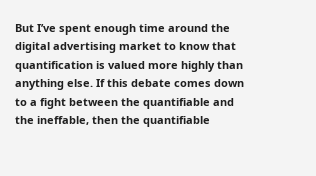But I’ve spent enough time around the digital advertising market to know that quantification is valued more highly than anything else. If this debate comes down to a fight between the quantifiable and the ineffable, then the quantifiable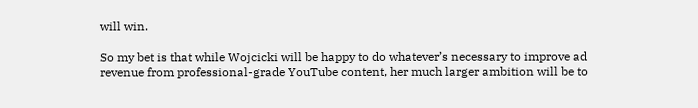will win.

So my bet is that while Wojcicki will be happy to do whatever’s necessary to improve ad revenue from professional-grade YouTube content, her much larger ambition will be to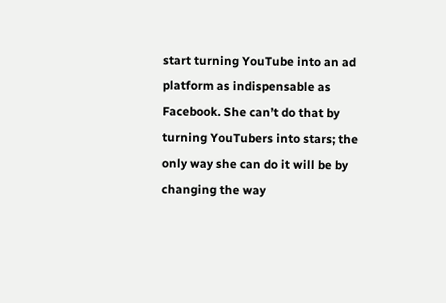start turning YouTube into an ad platform as indispensable as Facebook. She can’t do that by turning YouTubers into stars; the only way she can do it will be by changing the way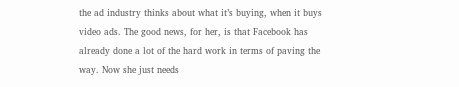the ad industry thinks about what it’s buying, when it buys video ads. The good news, for her, is that Facebook has already done a lot of the hard work in terms of paving the way. Now she just needs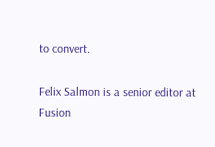to convert.

Felix Salmon is a senior editor at Fusion